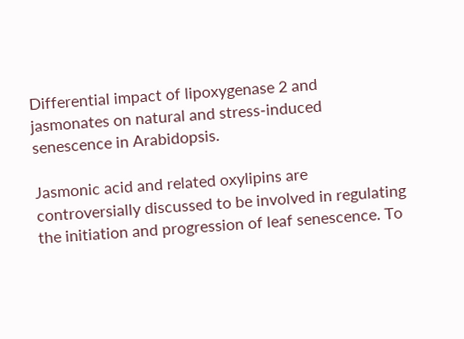Differential impact of lipoxygenase 2 and jasmonates on natural and stress-induced senescence in Arabidopsis.

Jasmonic acid and related oxylipins are controversially discussed to be involved in regulating the initiation and progression of leaf senescence. To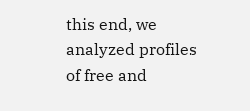this end, we analyzed profiles of free and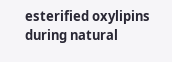esterified oxylipins during natural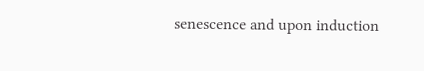senescence and upon induction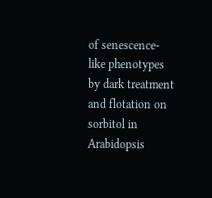of senescence-like phenotypes by dark treatment and flotation on sorbitol in Arabidopsis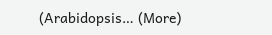(Arabidopsis… (More)